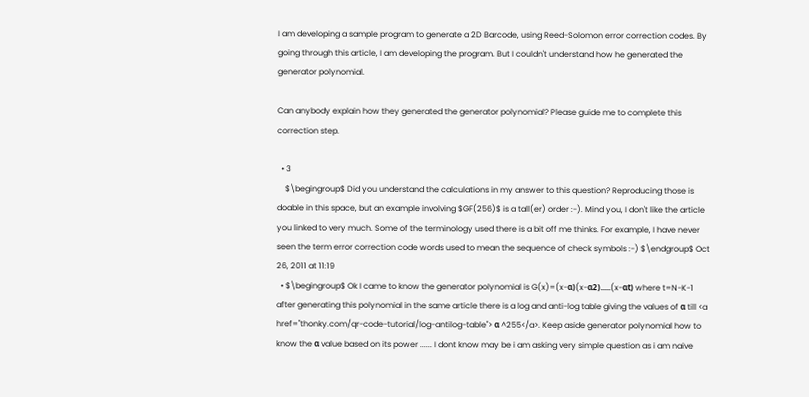I am developing a sample program to generate a 2D Barcode, using Reed-Solomon error correction codes. By going through this article, I am developing the program. But I couldn't understand how he generated the generator polynomial.

Can anybody explain how they generated the generator polynomial? Please guide me to complete this correction step.

  • 3
    $\begingroup$ Did you understand the calculations in my answer to this question? Reproducing those is doable in this space, but an example involving $GF(256)$ is a tall(er) order :-). Mind you, I don't like the article you linked to very much. Some of the terminology used there is a bit off me thinks. For example, I have never seen the term error correction code words used to mean the sequence of check symbols :-) $\endgroup$ Oct 26, 2011 at 11:19
  • $\begingroup$ Ok I came to know the generator polynomial is G(x)=(x-α)(x-α2).....(x-αt) where t=N-K-1 after generating this polynomial in the same article there is a log and anti-log table giving the values of α till <a href="thonky.com/qr-code-tutorial/log-antilog-table"> α ^255</a>. Keep aside generator polynomial how to know the α value based on its power ...... I dont know may be i am asking very simple question as i am naive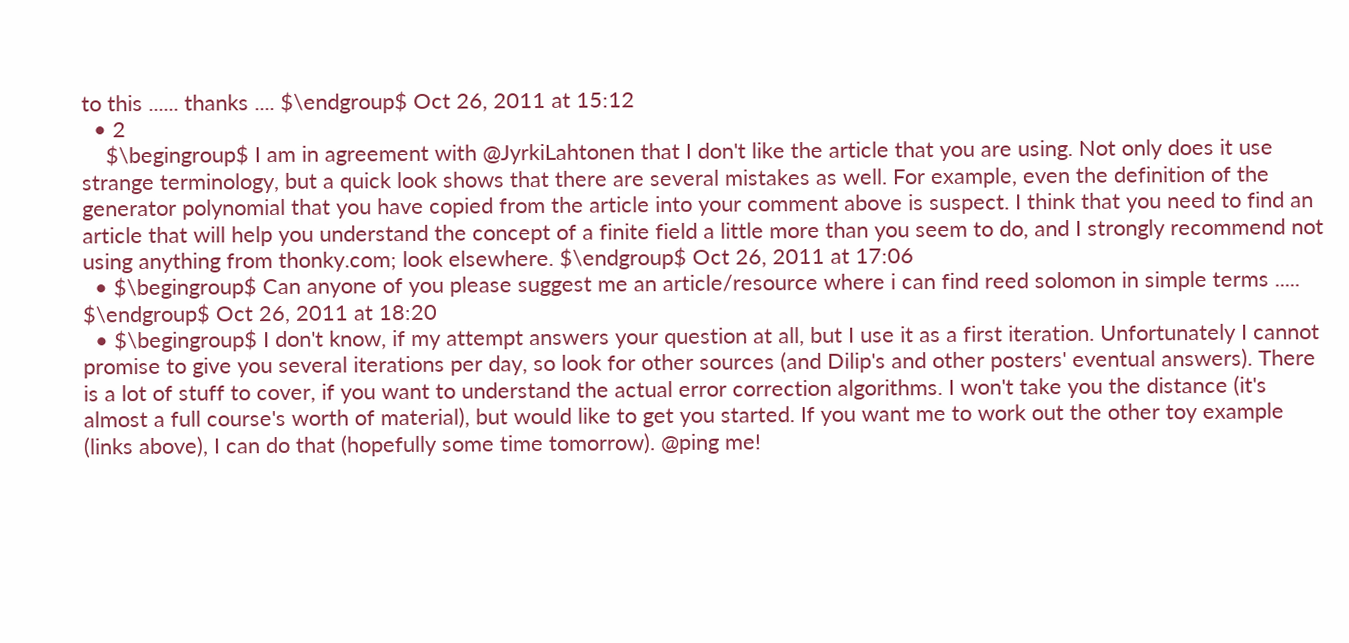to this ...... thanks .... $\endgroup$ Oct 26, 2011 at 15:12
  • 2
    $\begingroup$ I am in agreement with @JyrkiLahtonen that I don't like the article that you are using. Not only does it use strange terminology, but a quick look shows that there are several mistakes as well. For example, even the definition of the generator polynomial that you have copied from the article into your comment above is suspect. I think that you need to find an article that will help you understand the concept of a finite field a little more than you seem to do, and I strongly recommend not using anything from thonky.com; look elsewhere. $\endgroup$ Oct 26, 2011 at 17:06
  • $\begingroup$ Can anyone of you please suggest me an article/resource where i can find reed solomon in simple terms ..... $\endgroup$ Oct 26, 2011 at 18:20
  • $\begingroup$ I don't know, if my attempt answers your question at all, but I use it as a first iteration. Unfortunately I cannot promise to give you several iterations per day, so look for other sources (and Dilip's and other posters' eventual answers). There is a lot of stuff to cover, if you want to understand the actual error correction algorithms. I won't take you the distance (it's almost a full course's worth of material), but would like to get you started. If you want me to work out the other toy example (links above), I can do that (hopefully some time tomorrow). @ping me!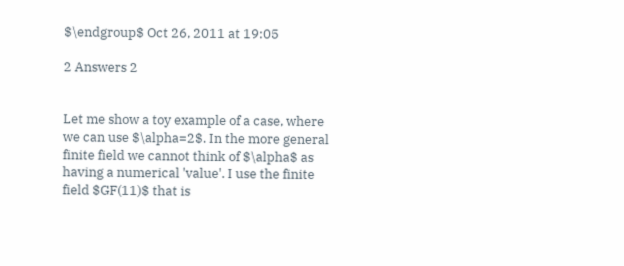$\endgroup$ Oct 26, 2011 at 19:05

2 Answers 2


Let me show a toy example of a case, where we can use $\alpha=2$. In the more general finite field we cannot think of $\alpha$ as having a numerical 'value'. I use the finite field $GF(11)$ that is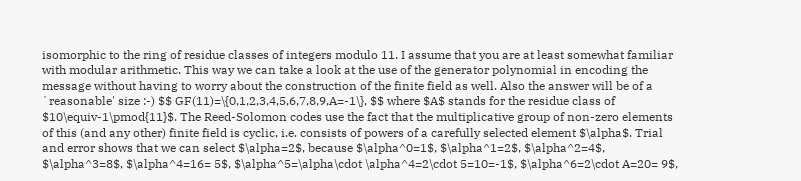isomorphic to the ring of residue classes of integers modulo 11. I assume that you are at least somewhat familiar with modular arithmetic. This way we can take a look at the use of the generator polynomial in encoding the message without having to worry about the construction of the finite field as well. Also the answer will be of a `reasonable' size :-) $$ GF(11)=\{0,1,2,3,4,5,6,7,8,9,A=-1\}, $$ where $A$ stands for the residue class of $10\equiv-1\pmod{11}$. The Reed-Solomon codes use the fact that the multiplicative group of non-zero elements of this (and any other) finite field is cyclic, i.e. consists of powers of a carefully selected element $\alpha$. Trial and error shows that we can select $\alpha=2$, because $\alpha^0=1$, $\alpha^1=2$, $\alpha^2=4$, $\alpha^3=8$, $\alpha^4=16= 5$, $\alpha^5=\alpha\cdot \alpha^4=2\cdot 5=10=-1$, $\alpha^6=2\cdot A=20= 9$,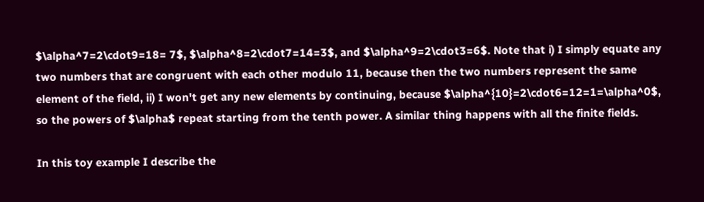$\alpha^7=2\cdot9=18= 7$, $\alpha^8=2\cdot7=14=3$, and $\alpha^9=2\cdot3=6$. Note that i) I simply equate any two numbers that are congruent with each other modulo 11, because then the two numbers represent the same element of the field, ii) I won't get any new elements by continuing, because $\alpha^{10}=2\cdot6=12=1=\alpha^0$, so the powers of $\alpha$ repeat starting from the tenth power. A similar thing happens with all the finite fields.

In this toy example I describe the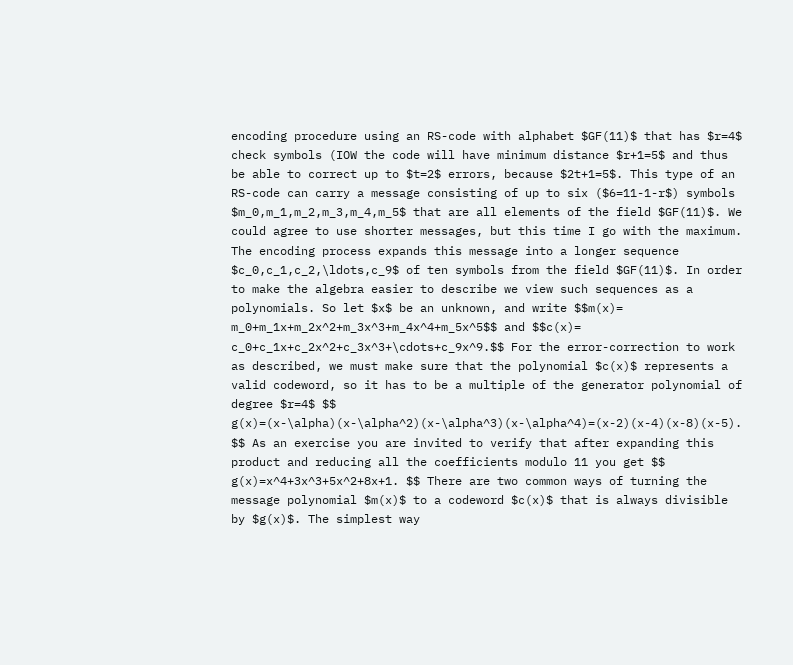encoding procedure using an RS-code with alphabet $GF(11)$ that has $r=4$ check symbols (IOW the code will have minimum distance $r+1=5$ and thus be able to correct up to $t=2$ errors, because $2t+1=5$. This type of an RS-code can carry a message consisting of up to six ($6=11-1-r$) symbols $m_0,m_1,m_2,m_3,m_4,m_5$ that are all elements of the field $GF(11)$. We could agree to use shorter messages, but this time I go with the maximum. The encoding process expands this message into a longer sequence $c_0,c_1,c_2,\ldots,c_9$ of ten symbols from the field $GF(11)$. In order to make the algebra easier to describe we view such sequences as a polynomials. So let $x$ be an unknown, and write $$m(x)= m_0+m_1x+m_2x^2+m_3x^3+m_4x^4+m_5x^5$$ and $$c(x)= c_0+c_1x+c_2x^2+c_3x^3+\cdots+c_9x^9.$$ For the error-correction to work as described, we must make sure that the polynomial $c(x)$ represents a valid codeword, so it has to be a multiple of the generator polynomial of degree $r=4$ $$ g(x)=(x-\alpha)(x-\alpha^2)(x-\alpha^3)(x-\alpha^4)=(x-2)(x-4)(x-8)(x-5). $$ As an exercise you are invited to verify that after expanding this product and reducing all the coefficients modulo 11 you get $$ g(x)=x^4+3x^3+5x^2+8x+1. $$ There are two common ways of turning the message polynomial $m(x)$ to a codeword $c(x)$ that is always divisible by $g(x)$. The simplest way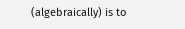(algebraically) is to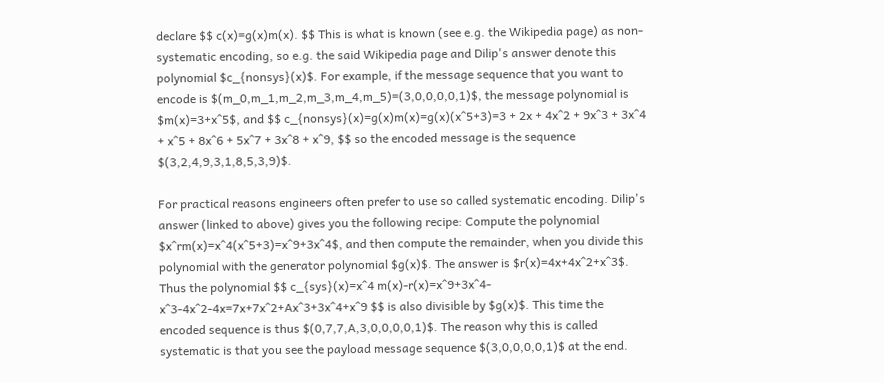declare $$ c(x)=g(x)m(x). $$ This is what is known (see e.g. the Wikipedia page) as non-systematic encoding, so e.g. the said Wikipedia page and Dilip's answer denote this polynomial $c_{nonsys}(x)$. For example, if the message sequence that you want to encode is $(m_0,m_1,m_2,m_3,m_4,m_5)=(3,0,0,0,0,1)$, the message polynomial is $m(x)=3+x^5$, and $$ c_{nonsys}(x)=g(x)m(x)=g(x)(x^5+3)=3 + 2x + 4x^2 + 9x^3 + 3x^4 + x^5 + 8x^6 + 5x^7 + 3x^8 + x^9, $$ so the encoded message is the sequence $(3,2,4,9,3,1,8,5,3,9)$.

For practical reasons engineers often prefer to use so called systematic encoding. Dilip's answer (linked to above) gives you the following recipe: Compute the polynomial $x^rm(x)=x^4(x^5+3)=x^9+3x^4$, and then compute the remainder, when you divide this polynomial with the generator polynomial $g(x)$. The answer is $r(x)=4x+4x^2+x^3$. Thus the polynomial $$ c_{sys}(x)=x^4 m(x)-r(x)=x^9+3x^4-x^3-4x^2-4x=7x+7x^2+Ax^3+3x^4+x^9 $$ is also divisible by $g(x)$. This time the encoded sequence is thus $(0,7,7,A,3,0,0,0,0,1)$. The reason why this is called systematic is that you see the payload message sequence $(3,0,0,0,0,1)$ at the end.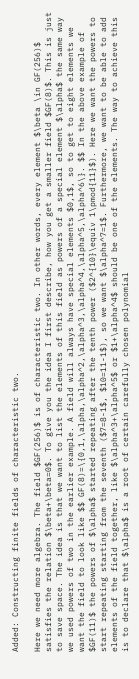Added: Constructing finite fields of characteristic two.

Here we need more algebra. The field $GF(256)$ is of characteristic two. In other words, every element $\beta \in GF(256)$ satisfies the relation $\beta+\beta=0$. To give you the idea I first describe, how you get a smaller field $GF(8)$. This is just to save space. The idea is that we want to list the elements of this field as powers of a special element $\alpha$ the same way we used powers of two in the earlier example. A field will always have special elements $0,1$, so to get to eight elements we want the field to look like $$ GF(8)=\{0,1,\alpha,\alpha^2,\alpha^3,\alpha^4,\alpha^5,\alpha^6\}. $$ In the above example of $GF(11)$ the powers of $\alpha$ started repeating after the tenth power ($2^{10}\equiv 1\pmod{11}$). Here we want the powers to start repeating starting from the seventh ($7=8-1$, $10=11-1$), so we want $\alpha^7=1$. Furthermore, we want to be able to add elements of the field together, like $\alpha^3+\alpha^5$ or $1+\alpha^4$ should be one of the elements. The way to achieve this is to declare that $\alpha$ is a root of certain carefully chosen polynomial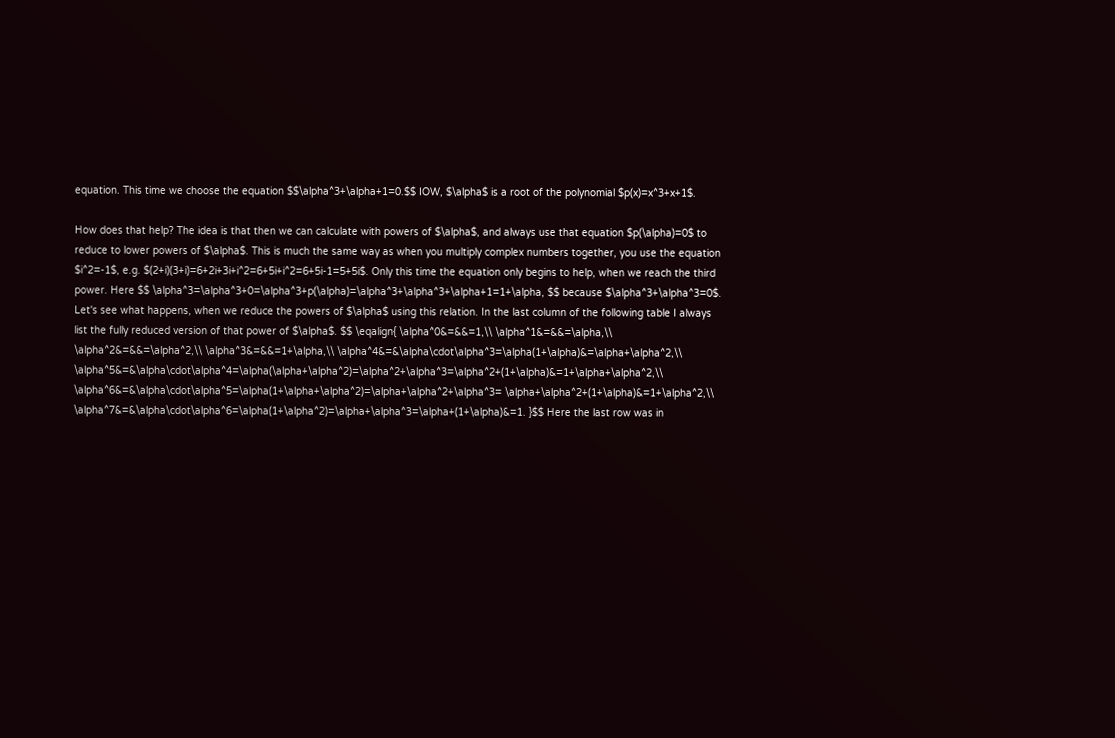equation. This time we choose the equation $$\alpha^3+\alpha+1=0.$$ IOW, $\alpha$ is a root of the polynomial $p(x)=x^3+x+1$.

How does that help? The idea is that then we can calculate with powers of $\alpha$, and always use that equation $p(\alpha)=0$ to reduce to lower powers of $\alpha$. This is much the same way as when you multiply complex numbers together, you use the equation $i^2=-1$, e.g. $(2+i)(3+i)=6+2i+3i+i^2=6+5i+i^2=6+5i-1=5+5i$. Only this time the equation only begins to help, when we reach the third power. Here $$ \alpha^3=\alpha^3+0=\alpha^3+p(\alpha)=\alpha^3+\alpha^3+\alpha+1=1+\alpha, $$ because $\alpha^3+\alpha^3=0$. Let's see what happens, when we reduce the powers of $\alpha$ using this relation. In the last column of the following table I always list the fully reduced version of that power of $\alpha$. $$ \eqalign{ \alpha^0&=&&=1,\\ \alpha^1&=&&=\alpha,\\ \alpha^2&=&&=\alpha^2,\\ \alpha^3&=&&=1+\alpha,\\ \alpha^4&=&\alpha\cdot\alpha^3=\alpha(1+\alpha)&=\alpha+\alpha^2,\\ \alpha^5&=&\alpha\cdot\alpha^4=\alpha(\alpha+\alpha^2)=\alpha^2+\alpha^3=\alpha^2+(1+\alpha)&=1+\alpha+\alpha^2,\\ \alpha^6&=&\alpha\cdot\alpha^5=\alpha(1+\alpha+\alpha^2)=\alpha+\alpha^2+\alpha^3= \alpha+\alpha^2+(1+\alpha)&=1+\alpha^2,\\ \alpha^7&=&\alpha\cdot\alpha^6=\alpha(1+\alpha^2)=\alpha+\alpha^3=\alpha+(1+\alpha)&=1. }$$ Here the last row was in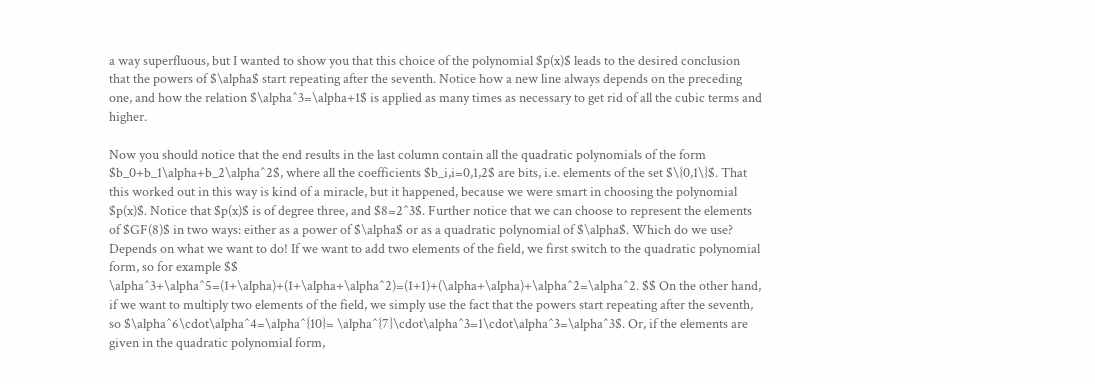a way superfluous, but I wanted to show you that this choice of the polynomial $p(x)$ leads to the desired conclusion that the powers of $\alpha$ start repeating after the seventh. Notice how a new line always depends on the preceding one, and how the relation $\alpha^3=\alpha+1$ is applied as many times as necessary to get rid of all the cubic terms and higher.

Now you should notice that the end results in the last column contain all the quadratic polynomials of the form $b_0+b_1\alpha+b_2\alpha^2$, where all the coefficients $b_i,i=0,1,2$ are bits, i.e. elements of the set $\{0,1\}$. That this worked out in this way is kind of a miracle, but it happened, because we were smart in choosing the polynomial $p(x)$. Notice that $p(x)$ is of degree three, and $8=2^3$. Further notice that we can choose to represent the elements of $GF(8)$ in two ways: either as a power of $\alpha$ or as a quadratic polynomial of $\alpha$. Which do we use? Depends on what we want to do! If we want to add two elements of the field, we first switch to the quadratic polynomial form, so for example $$ \alpha^3+\alpha^5=(1+\alpha)+(1+\alpha+\alpha^2)=(1+1)+(\alpha+\alpha)+\alpha^2=\alpha^2. $$ On the other hand, if we want to multiply two elements of the field, we simply use the fact that the powers start repeating after the seventh, so $\alpha^6\cdot\alpha^4=\alpha^{10}= \alpha^{7}\cdot\alpha^3=1\cdot\alpha^3=\alpha^3$. Or, if the elements are given in the quadratic polynomial form,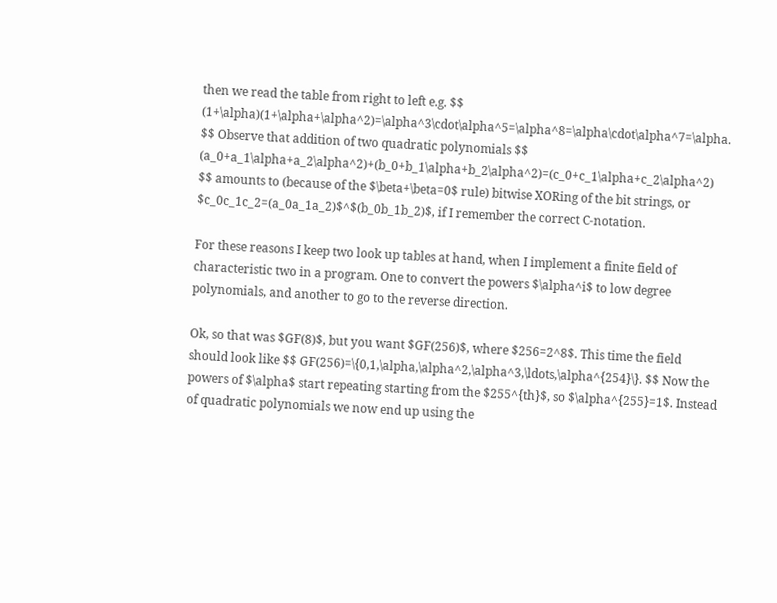then we read the table from right to left e.g. $$ (1+\alpha)(1+\alpha+\alpha^2)=\alpha^3\cdot\alpha^5=\alpha^8=\alpha\cdot\alpha^7=\alpha. $$ Observe that addition of two quadratic polynomials $$ (a_0+a_1\alpha+a_2\alpha^2)+(b_0+b_1\alpha+b_2\alpha^2)=(c_0+c_1\alpha+c_2\alpha^2) $$ amounts to (because of the $\beta+\beta=0$ rule) bitwise XORing of the bit strings, or $c_0c_1c_2=(a_0a_1a_2)$^$(b_0b_1b_2)$, if I remember the correct C-notation.

For these reasons I keep two look up tables at hand, when I implement a finite field of characteristic two in a program. One to convert the powers $\alpha^i$ to low degree polynomials, and another to go to the reverse direction.

Ok, so that was $GF(8)$, but you want $GF(256)$, where $256=2^8$. This time the field should look like $$ GF(256)=\{0,1,\alpha,\alpha^2,\alpha^3,\ldots,\alpha^{254}\}. $$ Now the powers of $\alpha$ start repeating starting from the $255^{th}$, so $\alpha^{255}=1$. Instead of quadratic polynomials we now end up using the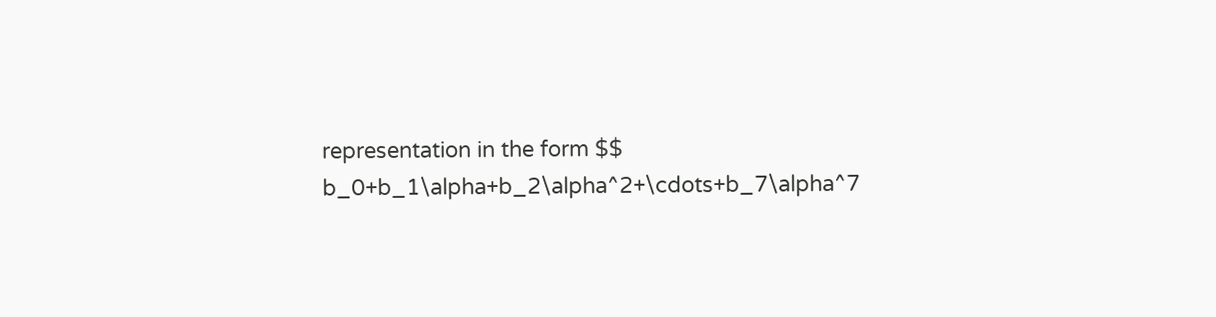representation in the form $$ b_0+b_1\alpha+b_2\alpha^2+\cdots+b_7\alpha^7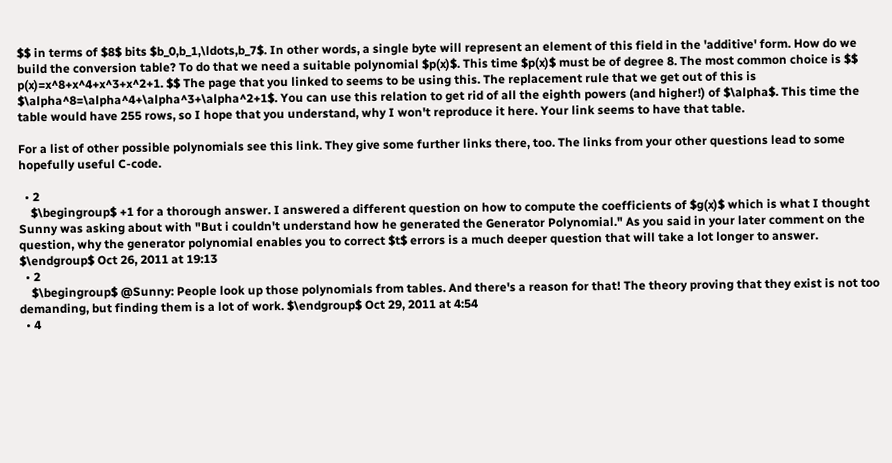$$ in terms of $8$ bits $b_0,b_1,\ldots,b_7$. In other words, a single byte will represent an element of this field in the 'additive' form. How do we build the conversion table? To do that we need a suitable polynomial $p(x)$. This time $p(x)$ must be of degree 8. The most common choice is $$ p(x)=x^8+x^4+x^3+x^2+1. $$ The page that you linked to seems to be using this. The replacement rule that we get out of this is $\alpha^8=\alpha^4+\alpha^3+\alpha^2+1$. You can use this relation to get rid of all the eighth powers (and higher!) of $\alpha$. This time the table would have 255 rows, so I hope that you understand, why I won't reproduce it here. Your link seems to have that table.

For a list of other possible polynomials see this link. They give some further links there, too. The links from your other questions lead to some hopefully useful C-code.

  • 2
    $\begingroup$ +1 for a thorough answer. I answered a different question on how to compute the coefficients of $g(x)$ which is what I thought Sunny was asking about with "But i couldn't understand how he generated the Generator Polynomial." As you said in your later comment on the question, why the generator polynomial enables you to correct $t$ errors is a much deeper question that will take a lot longer to answer. $\endgroup$ Oct 26, 2011 at 19:13
  • 2
    $\begingroup$ @Sunny: People look up those polynomials from tables. And there's a reason for that! The theory proving that they exist is not too demanding, but finding them is a lot of work. $\endgroup$ Oct 29, 2011 at 4:54
  • 4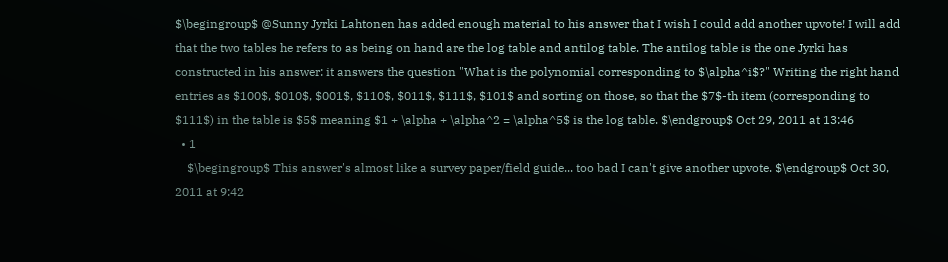$\begingroup$ @Sunny Jyrki Lahtonen has added enough material to his answer that I wish I could add another upvote! I will add that the two tables he refers to as being on hand are the log table and antilog table. The antilog table is the one Jyrki has constructed in his answer: it answers the question "What is the polynomial corresponding to $\alpha^i$?" Writing the right hand entries as $100$, $010$, $001$, $110$, $011$, $111$, $101$ and sorting on those, so that the $7$-th item (corresponding to $111$) in the table is $5$ meaning $1 + \alpha + \alpha^2 = \alpha^5$ is the log table. $\endgroup$ Oct 29, 2011 at 13:46
  • 1
    $\begingroup$ This answer's almost like a survey paper/field guide... too bad I can't give another upvote. $\endgroup$ Oct 30, 2011 at 9:42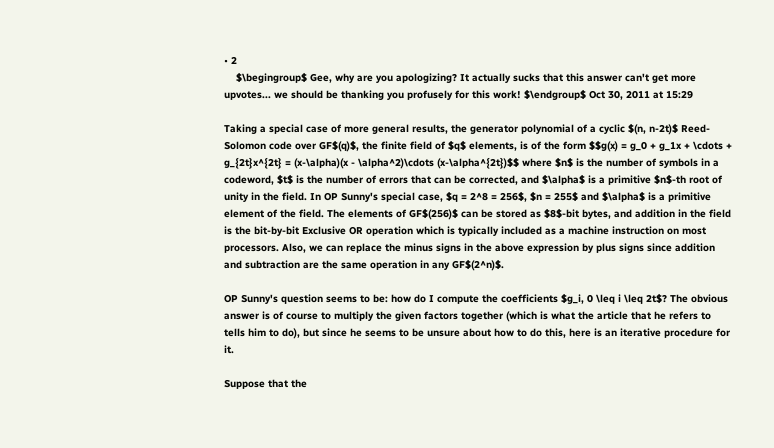• 2
    $\begingroup$ Gee, why are you apologizing? It actually sucks that this answer can't get more upvotes... we should be thanking you profusely for this work! $\endgroup$ Oct 30, 2011 at 15:29

Taking a special case of more general results, the generator polynomial of a cyclic $(n, n-2t)$ Reed-Solomon code over GF$(q)$, the finite field of $q$ elements, is of the form $$g(x) = g_0 + g_1x + \cdots + g_{2t}x^{2t} = (x-\alpha)(x - \alpha^2)\cdots (x-\alpha^{2t})$$ where $n$ is the number of symbols in a codeword, $t$ is the number of errors that can be corrected, and $\alpha$ is a primitive $n$-th root of unity in the field. In OP Sunny's special case, $q = 2^8 = 256$, $n = 255$ and $\alpha$ is a primitive element of the field. The elements of GF$(256)$ can be stored as $8$-bit bytes, and addition in the field is the bit-by-bit Exclusive OR operation which is typically included as a machine instruction on most processors. Also, we can replace the minus signs in the above expression by plus signs since addition and subtraction are the same operation in any GF$(2^n)$.

OP Sunny's question seems to be: how do I compute the coefficients $g_i, 0 \leq i \leq 2t$? The obvious answer is of course to multiply the given factors together (which is what the article that he refers to tells him to do), but since he seems to be unsure about how to do this, here is an iterative procedure for it.

Suppose that the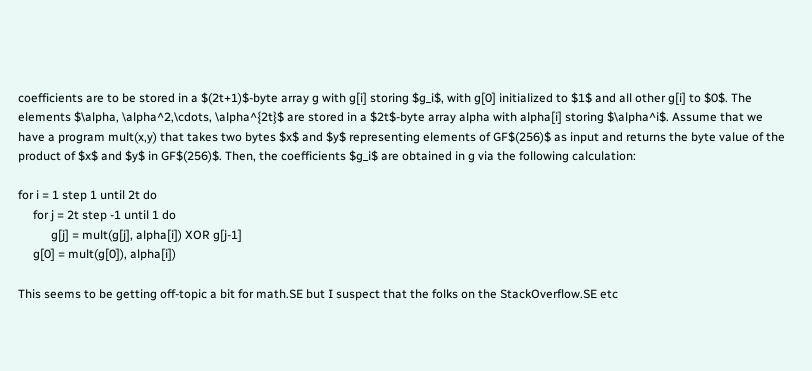coefficients are to be stored in a $(2t+1)$-byte array g with g[i] storing $g_i$, with g[0] initialized to $1$ and all other g[i] to $0$. The elements $\alpha, \alpha^2,\cdots, \alpha^{2t}$ are stored in a $2t$-byte array alpha with alpha[i] storing $\alpha^i$. Assume that we have a program mult(x,y) that takes two bytes $x$ and $y$ representing elements of GF$(256)$ as input and returns the byte value of the product of $x$ and $y$ in GF$(256)$. Then, the coefficients $g_i$ are obtained in g via the following calculation:

for i = 1 step 1 until 2t do
     for j = 2t step -1 until 1 do
           g[j] = mult(g[j], alpha[i]) XOR g[j-1]
     g[0] = mult(g[0]), alpha[i])

This seems to be getting off-topic a bit for math.SE but I suspect that the folks on the StackOverflow.SE etc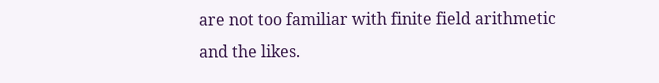are not too familiar with finite field arithmetic and the likes.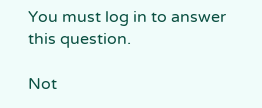You must log in to answer this question.

Not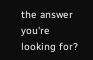the answer you're looking for?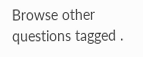Browse other questions tagged .